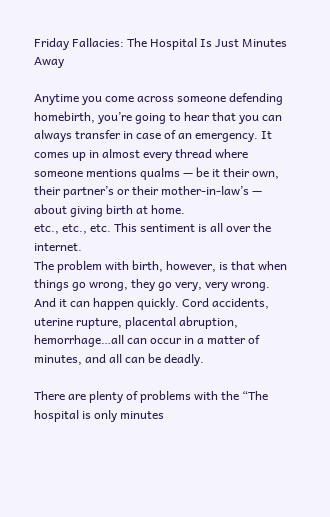Friday Fallacies: The Hospital Is Just Minutes Away

Anytime you come across someone defending homebirth, you’re going to hear that you can always transfer in case of an emergency. It comes up in almost every thread where someone mentions qualms — be it their own, their partner’s or their mother-in-law’s — about giving birth at home.
etc., etc., etc. This sentiment is all over the internet.
The problem with birth, however, is that when things go wrong, they go very, very wrong. And it can happen quickly. Cord accidents, uterine rupture, placental abruption, hemorrhage…all can occur in a matter of minutes, and all can be deadly.

There are plenty of problems with the “The hospital is only minutes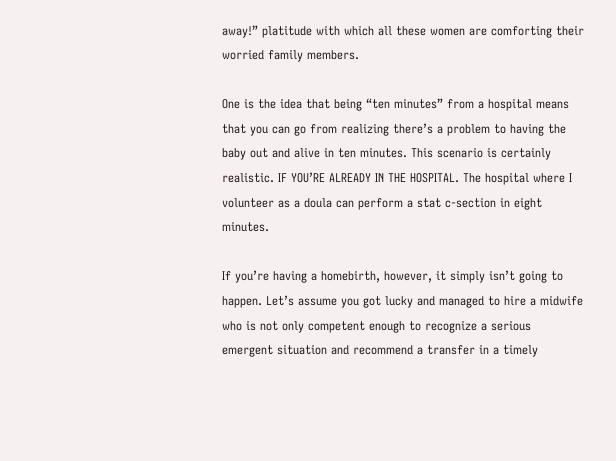away!” platitude with which all these women are comforting their worried family members.

One is the idea that being “ten minutes” from a hospital means that you can go from realizing there’s a problem to having the baby out and alive in ten minutes. This scenario is certainly realistic. IF YOU’RE ALREADY IN THE HOSPITAL. The hospital where I volunteer as a doula can perform a stat c-section in eight minutes.

If you’re having a homebirth, however, it simply isn’t going to happen. Let’s assume you got lucky and managed to hire a midwife who is not only competent enough to recognize a serious emergent situation and recommend a transfer in a timely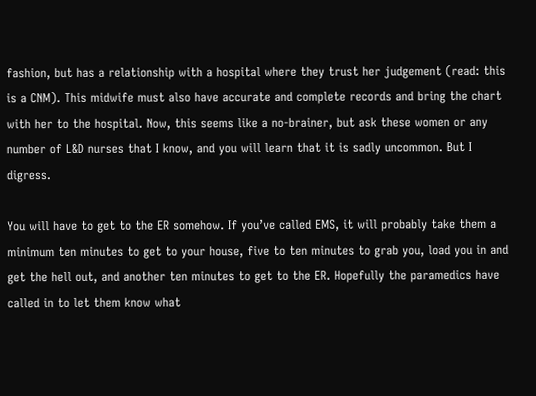fashion, but has a relationship with a hospital where they trust her judgement (read: this is a CNM). This midwife must also have accurate and complete records and bring the chart with her to the hospital. Now, this seems like a no-brainer, but ask these women or any number of L&D nurses that I know, and you will learn that it is sadly uncommon. But I digress.

You will have to get to the ER somehow. If you’ve called EMS, it will probably take them a minimum ten minutes to get to your house, five to ten minutes to grab you, load you in and get the hell out, and another ten minutes to get to the ER. Hopefully the paramedics have called in to let them know what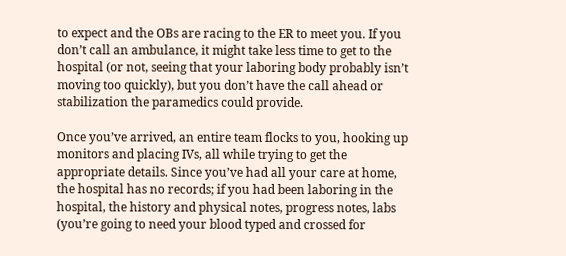to expect and the OBs are racing to the ER to meet you. If you don’t call an ambulance, it might take less time to get to the hospital (or not, seeing that your laboring body probably isn’t moving too quickly), but you don’t have the call ahead or stabilization the paramedics could provide.

Once you’ve arrived, an entire team flocks to you, hooking up monitors and placing IVs, all while trying to get the appropriate details. Since you’ve had all your care at home, the hospital has no records; if you had been laboring in the hospital, the history and physical notes, progress notes, labs (you’re going to need your blood typed and crossed for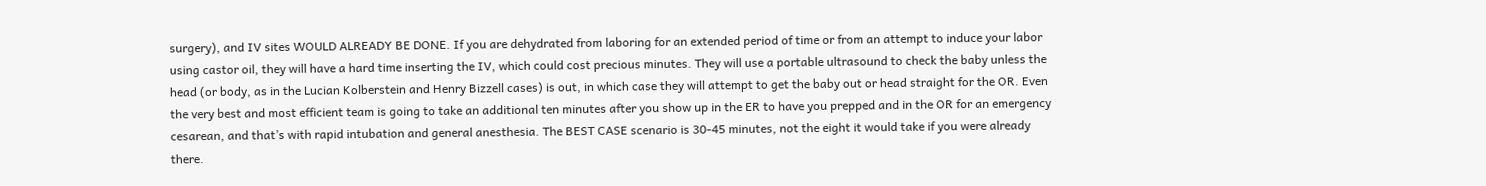surgery), and IV sites WOULD ALREADY BE DONE. If you are dehydrated from laboring for an extended period of time or from an attempt to induce your labor using castor oil, they will have a hard time inserting the IV, which could cost precious minutes. They will use a portable ultrasound to check the baby unless the head (or body, as in the Lucian Kolberstein and Henry Bizzell cases) is out, in which case they will attempt to get the baby out or head straight for the OR. Even the very best and most efficient team is going to take an additional ten minutes after you show up in the ER to have you prepped and in the OR for an emergency cesarean, and that’s with rapid intubation and general anesthesia. The BEST CASE scenario is 30-45 minutes, not the eight it would take if you were already there.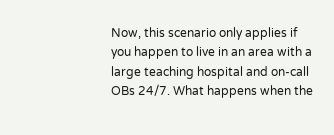Now, this scenario only applies if you happen to live in an area with a large teaching hospital and on-call OBs 24/7. What happens when the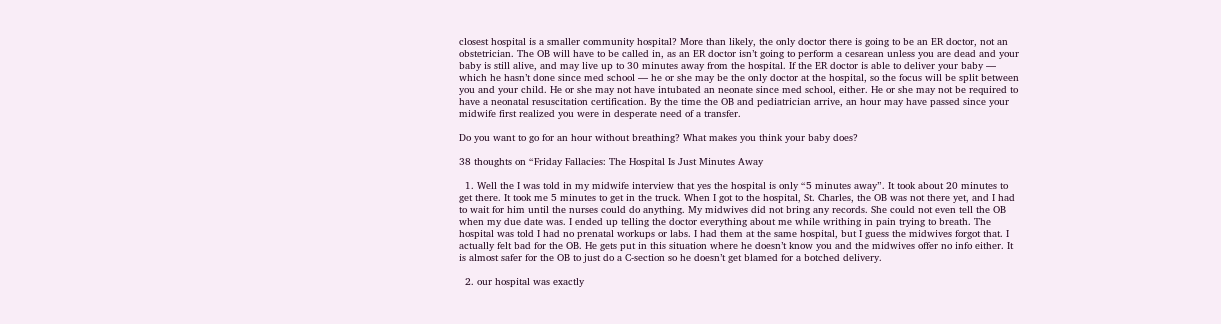closest hospital is a smaller community hospital? More than likely, the only doctor there is going to be an ER doctor, not an obstetrician. The OB will have to be called in, as an ER doctor isn’t going to perform a cesarean unless you are dead and your baby is still alive, and may live up to 30 minutes away from the hospital. If the ER doctor is able to deliver your baby — which he hasn’t done since med school — he or she may be the only doctor at the hospital, so the focus will be split between you and your child. He or she may not have intubated an neonate since med school, either. He or she may not be required to have a neonatal resuscitation certification. By the time the OB and pediatrician arrive, an hour may have passed since your midwife first realized you were in desperate need of a transfer.

Do you want to go for an hour without breathing? What makes you think your baby does?

38 thoughts on “Friday Fallacies: The Hospital Is Just Minutes Away

  1. Well the I was told in my midwife interview that yes the hospital is only “5 minutes away”. It took about 20 minutes to get there. It took me 5 minutes to get in the truck. When I got to the hospital, St. Charles, the OB was not there yet, and I had to wait for him until the nurses could do anything. My midwives did not bring any records. She could not even tell the OB when my due date was. I ended up telling the doctor everything about me while writhing in pain trying to breath. The hospital was told I had no prenatal workups or labs. I had them at the same hospital, but I guess the midwives forgot that. I actually felt bad for the OB. He gets put in this situation where he doesn’t know you and the midwives offer no info either. It is almost safer for the OB to just do a C-section so he doesn’t get blamed for a botched delivery.

  2. our hospital was exactly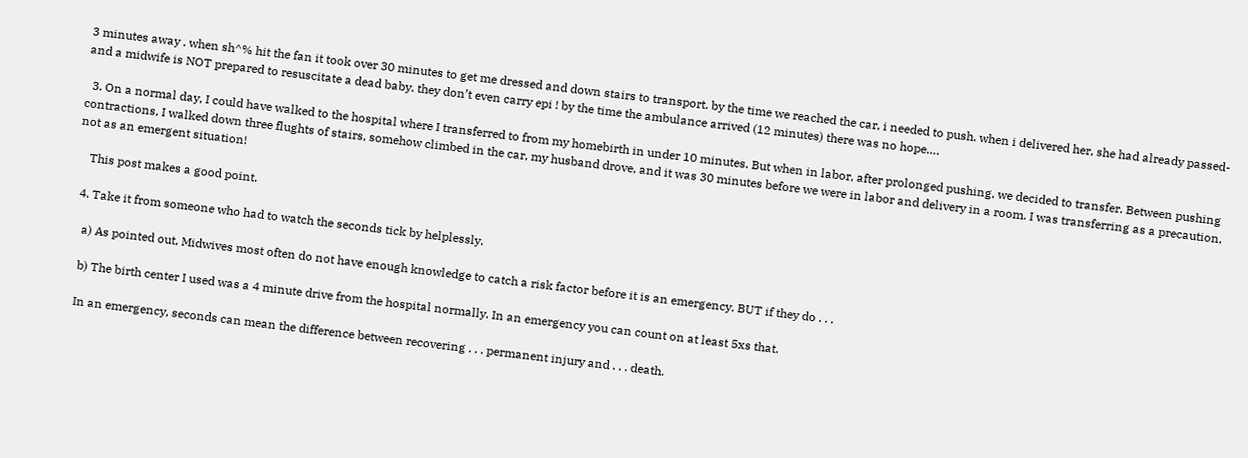3 minutes away . when sh^% hit the fan it took over 30 minutes to get me dressed and down stairs to transport. by the time we reached the car, i needed to push. when i delivered her, she had already passed- and a midwife is NOT prepared to resuscitate a dead baby. they don’t even carry epi ! by the time the ambulance arrived (12 minutes) there was no hope….

  3. On a normal day, I could have walked to the hospital where I transferred to from my homebirth in under 10 minutes. But when in labor, after prolonged pushing, we decided to transfer. Between pushing contractions, I walked down three flughts of stairs, somehow climbed in the car, my husband drove, and it was 30 minutes before we were in labor and delivery in a room. I was transferring as a precaution, not as an emergent situation!

    This post makes a good point.

  4. Take it from someone who had to watch the seconds tick by helplessly.

    a) As pointed out, Midwives most often do not have enough knowledge to catch a risk factor before it is an emergency. BUT if they do . . .

    b) The birth center I used was a 4 minute drive from the hospital normally. In an emergency you can count on at least 5xs that.

    In an emergency, seconds can mean the difference between recovering . . . permanent injury and . . . death.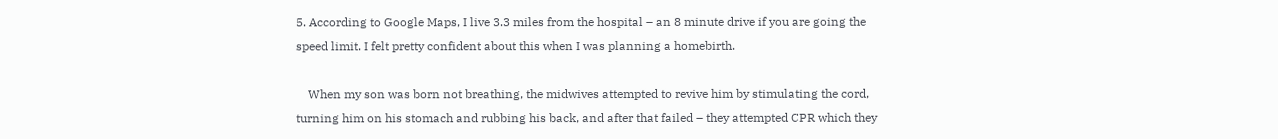5. According to Google Maps, I live 3.3 miles from the hospital – an 8 minute drive if you are going the speed limit. I felt pretty confident about this when I was planning a homebirth.

    When my son was born not breathing, the midwives attempted to revive him by stimulating the cord, turning him on his stomach and rubbing his back, and after that failed – they attempted CPR which they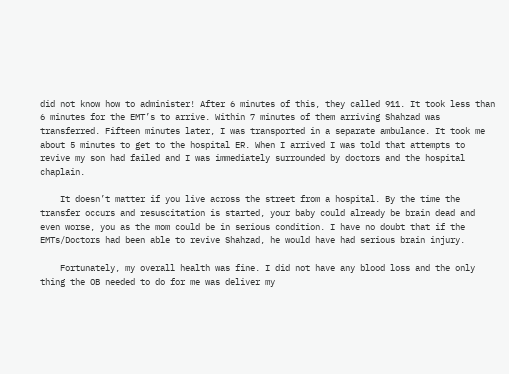did not know how to administer! After 6 minutes of this, they called 911. It took less than 6 minutes for the EMT’s to arrive. Within 7 minutes of them arriving Shahzad was transferred. Fifteen minutes later, I was transported in a separate ambulance. It took me about 5 minutes to get to the hospital ER. When I arrived I was told that attempts to revive my son had failed and I was immediately surrounded by doctors and the hospital chaplain.

    It doesn’t matter if you live across the street from a hospital. By the time the transfer occurs and resuscitation is started, your baby could already be brain dead and even worse, you as the mom could be in serious condition. I have no doubt that if the EMTs/Doctors had been able to revive Shahzad, he would have had serious brain injury.

    Fortunately, my overall health was fine. I did not have any blood loss and the only thing the OB needed to do for me was deliver my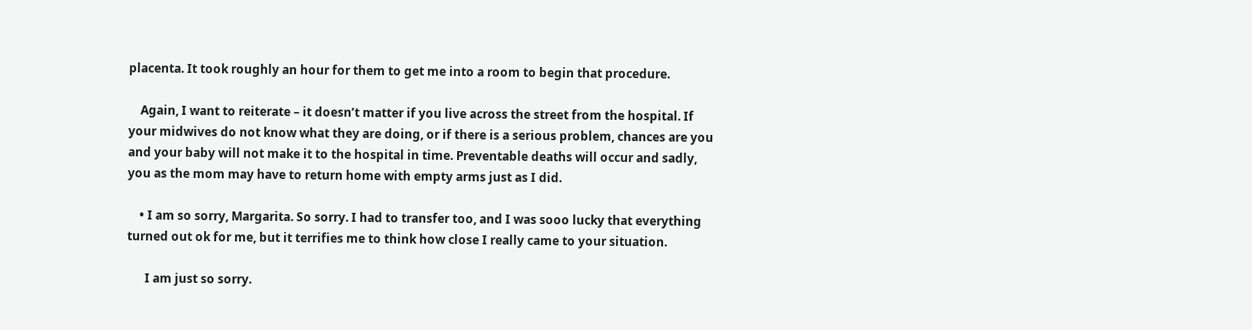placenta. It took roughly an hour for them to get me into a room to begin that procedure.

    Again, I want to reiterate – it doesn’t matter if you live across the street from the hospital. If your midwives do not know what they are doing, or if there is a serious problem, chances are you and your baby will not make it to the hospital in time. Preventable deaths will occur and sadly, you as the mom may have to return home with empty arms just as I did.

    • I am so sorry, Margarita. So sorry. I had to transfer too, and I was sooo lucky that everything turned out ok for me, but it terrifies me to think how close I really came to your situation.

      I am just so sorry.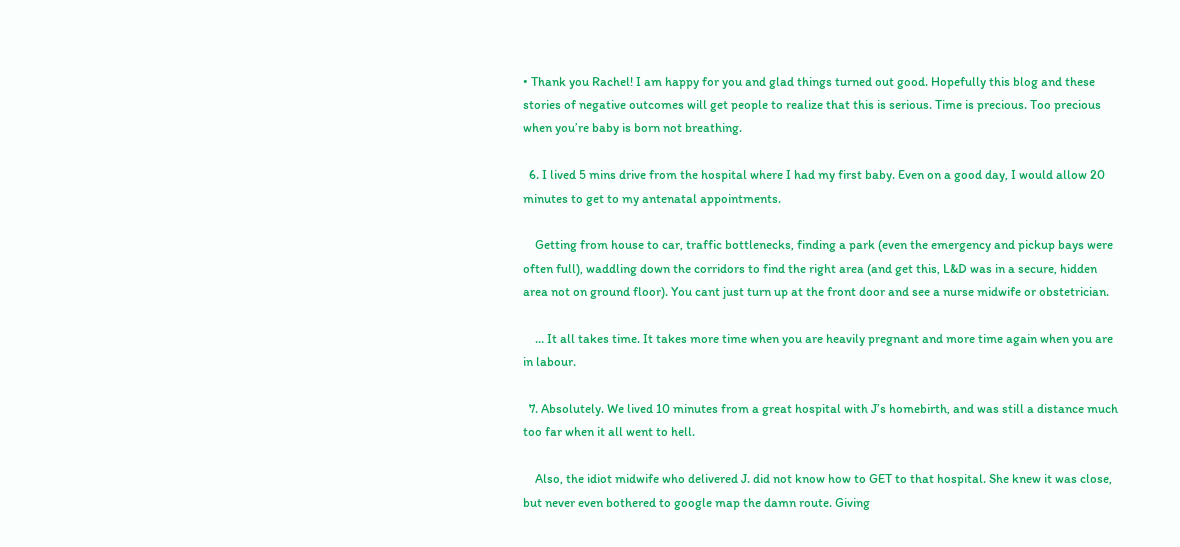• Thank you Rachel! I am happy for you and glad things turned out good. Hopefully this blog and these stories of negative outcomes will get people to realize that this is serious. Time is precious. Too precious when you’re baby is born not breathing.

  6. I lived 5 mins drive from the hospital where I had my first baby. Even on a good day, I would allow 20 minutes to get to my antenatal appointments.

    Getting from house to car, traffic bottlenecks, finding a park (even the emergency and pickup bays were often full), waddling down the corridors to find the right area (and get this, L&D was in a secure, hidden area not on ground floor). You cant just turn up at the front door and see a nurse midwife or obstetrician.

    … It all takes time. It takes more time when you are heavily pregnant and more time again when you are in labour.

  7. Absolutely. We lived 10 minutes from a great hospital with J’s homebirth, and was still a distance much too far when it all went to hell.

    Also, the idiot midwife who delivered J. did not know how to GET to that hospital. She knew it was close, but never even bothered to google map the damn route. Giving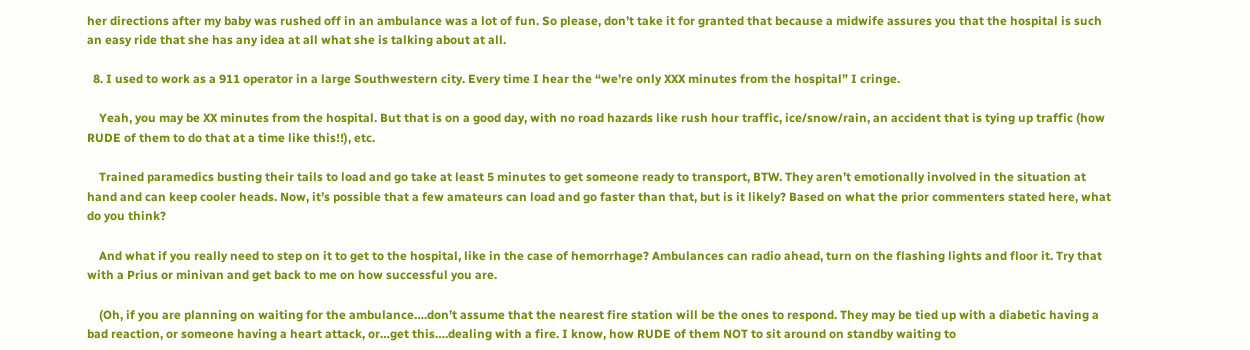her directions after my baby was rushed off in an ambulance was a lot of fun. So please, don’t take it for granted that because a midwife assures you that the hospital is such an easy ride that she has any idea at all what she is talking about at all.

  8. I used to work as a 911 operator in a large Southwestern city. Every time I hear the “we’re only XXX minutes from the hospital” I cringe.

    Yeah, you may be XX minutes from the hospital. But that is on a good day, with no road hazards like rush hour traffic, ice/snow/rain, an accident that is tying up traffic (how RUDE of them to do that at a time like this!!), etc.

    Trained paramedics busting their tails to load and go take at least 5 minutes to get someone ready to transport, BTW. They aren’t emotionally involved in the situation at hand and can keep cooler heads. Now, it’s possible that a few amateurs can load and go faster than that, but is it likely? Based on what the prior commenters stated here, what do you think?

    And what if you really need to step on it to get to the hospital, like in the case of hemorrhage? Ambulances can radio ahead, turn on the flashing lights and floor it. Try that with a Prius or minivan and get back to me on how successful you are.

    (Oh, if you are planning on waiting for the ambulance….don’t assume that the nearest fire station will be the ones to respond. They may be tied up with a diabetic having a bad reaction, or someone having a heart attack, or…get this….dealing with a fire. I know, how RUDE of them NOT to sit around on standby waiting to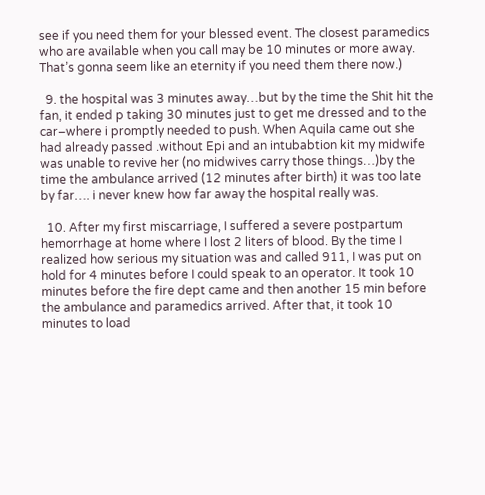see if you need them for your blessed event. The closest paramedics who are available when you call may be 10 minutes or more away. That’s gonna seem like an eternity if you need them there now.)

  9. the hospital was 3 minutes away…but by the time the Shit hit the fan, it ended p taking 30 minutes just to get me dressed and to the car–where i promptly needed to push. When Aquila came out she had already passed .without Epi and an intubabtion kit my midwife was unable to revive her (no midwives carry those things…)by the time the ambulance arrived (12 minutes after birth) it was too late by far…. i never knew how far away the hospital really was.

  10. After my first miscarriage, I suffered a severe postpartum hemorrhage at home where I lost 2 liters of blood. By the time I realized how serious my situation was and called 911, I was put on hold for 4 minutes before I could speak to an operator. It took 10 minutes before the fire dept came and then another 15 min before the ambulance and paramedics arrived. After that, it took 10 minutes to load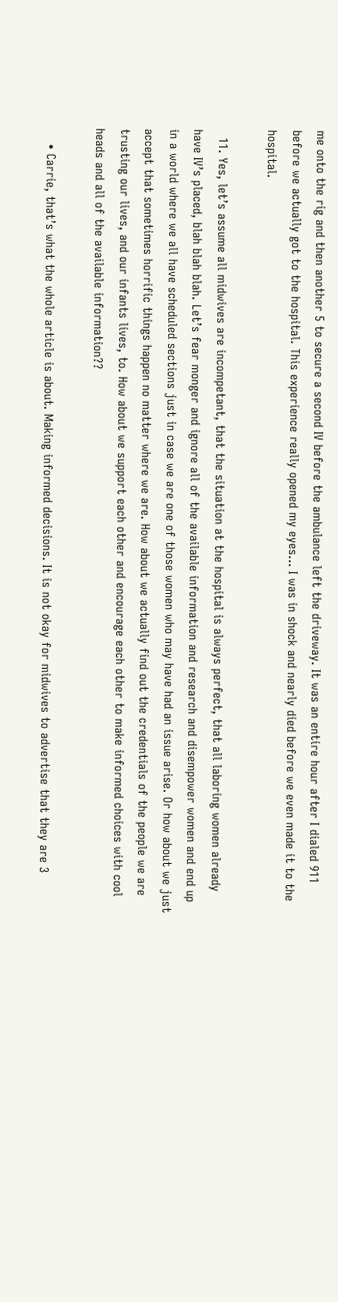me onto the rig and then another 5 to secure a second IV before the ambulance left the driveway. It was an entire hour after I dialed 911 before we actually got to the hospital. This experience really opened my eyes… I was in shock and nearly died before we even made it to the hospital.

  11. Yes, let’s assume all midwives are incompetant, that the situation at the hospital is always perfect, that all laboring women already have IV’s placed, blah blah blah. Let’s fear monger and ignore all of the available information and research and disempower women and end up in a world where we all have scheduled sections just in case we are one of those women who may have had an issue arise. Or how about we just accept that sometimes horrific things happen no matter where we are. How about we actually find out the credentials of the people we are trusting our lives, and our infants lives, to. How about we support each other and encourage each other to make informed choices with cool heads and all of the available information??

    • Carrie, that’s what the whole article is about. Making informed decisions. It is not okay for midwives to advertise that they are 3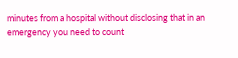minutes from a hospital without disclosing that in an emergency you need to count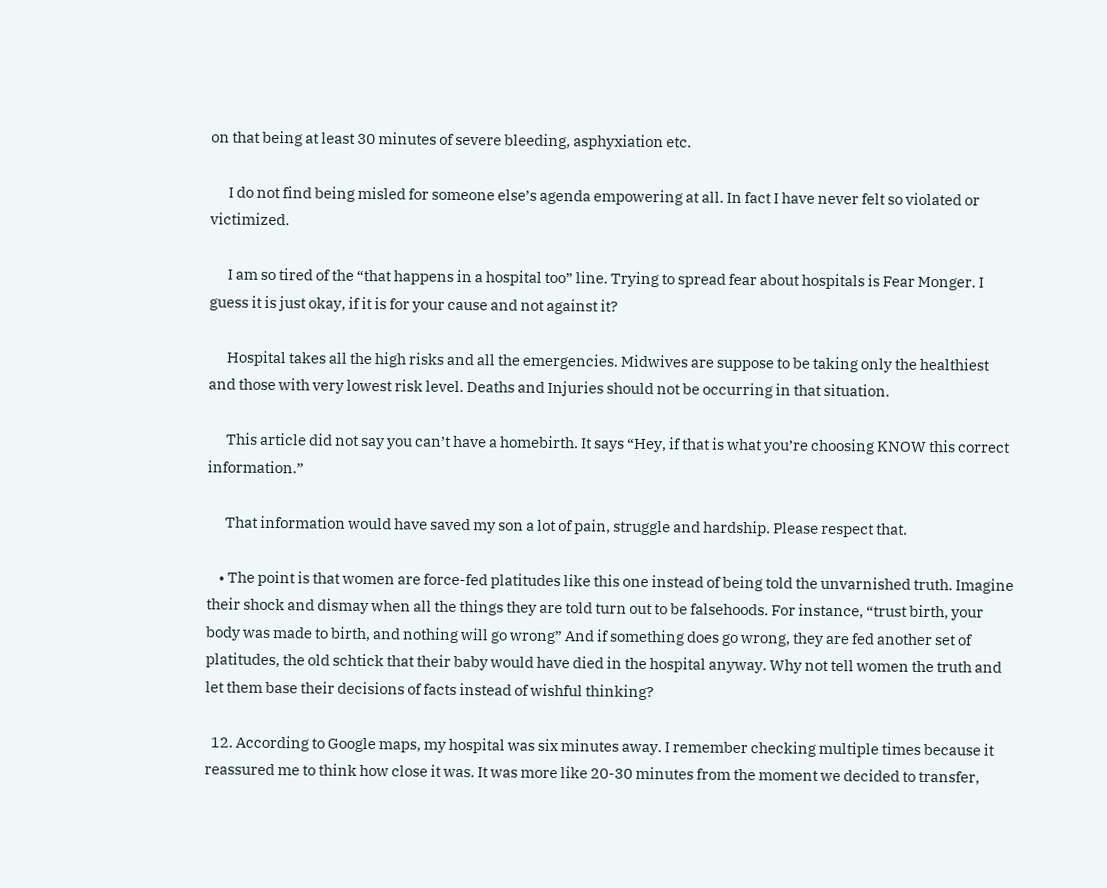on that being at least 30 minutes of severe bleeding, asphyxiation etc.

      I do not find being misled for someone else’s agenda empowering at all. In fact I have never felt so violated or victimized.

      I am so tired of the “that happens in a hospital too” line. Trying to spread fear about hospitals is Fear Monger. I guess it is just okay, if it is for your cause and not against it?

      Hospital takes all the high risks and all the emergencies. Midwives are suppose to be taking only the healthiest and those with very lowest risk level. Deaths and Injuries should not be occurring in that situation.

      This article did not say you can’t have a homebirth. It says “Hey, if that is what you’re choosing KNOW this correct information.”

      That information would have saved my son a lot of pain, struggle and hardship. Please respect that.

    • The point is that women are force-fed platitudes like this one instead of being told the unvarnished truth. Imagine their shock and dismay when all the things they are told turn out to be falsehoods. For instance, “trust birth, your body was made to birth, and nothing will go wrong” And if something does go wrong, they are fed another set of platitudes, the old schtick that their baby would have died in the hospital anyway. Why not tell women the truth and let them base their decisions of facts instead of wishful thinking?

  12. According to Google maps, my hospital was six minutes away. I remember checking multiple times because it reassured me to think how close it was. It was more like 20-30 minutes from the moment we decided to transfer,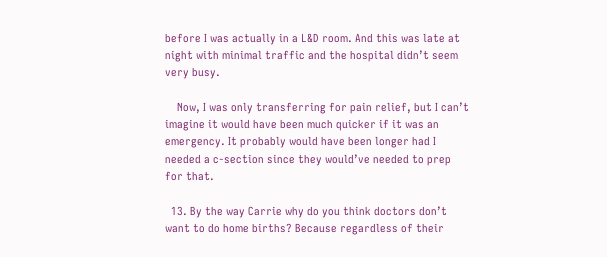before I was actually in a L&D room. And this was late at night with minimal traffic and the hospital didn’t seem very busy.

    Now, I was only transferring for pain relief, but I can’t imagine it would have been much quicker if it was an emergency. It probably would have been longer had I needed a c-section since they would’ve needed to prep for that.

  13. By the way Carrie why do you think doctors don’t want to do home births? Because regardless of their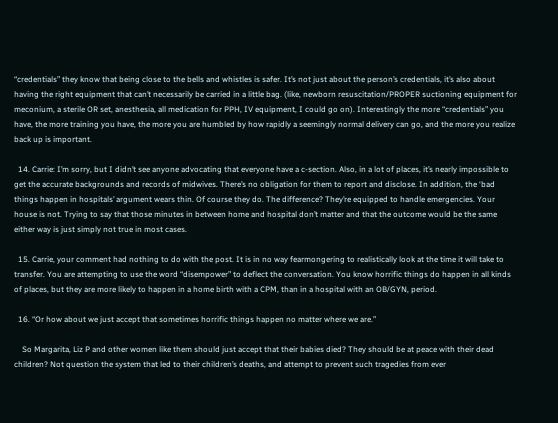“credentials” they know that being close to the bells and whistles is safer. It’s not just about the person’s credentials, it’s also about having the right equipment that can’t necessarily be carried in a little bag. (like, newborn resuscitation/PROPER suctioning equipment for meconium, a sterile OR set, anesthesia, all medication for PPH, IV equipment, I could go on). Interestingly the more “credentials” you have, the more training you have, the more you are humbled by how rapidly a seemingly normal delivery can go, and the more you realize back up is important.

  14. Carrie: I’m sorry, but I didn’t see anyone advocating that everyone have a c-section. Also, in a lot of places, it’s nearly impossible to get the accurate backgrounds and records of midwives. There’s no obligation for them to report and disclose. In addition, the ‘bad things happen in hospitals’ argument wears thin. Of course they do. The difference? They’re equipped to handle emergencies. Your house is not. Trying to say that those minutes in between home and hospital don’t matter and that the outcome would be the same either way is just simply not true in most cases.

  15. Carrie, your comment had nothing to do with the post. It is in no way fearmongering to realistically look at the time it will take to transfer. You are attempting to use the word “disempower” to deflect the conversation. You know horrific things do happen in all kinds of places, but they are more likely to happen in a home birth with a CPM, than in a hospital with an OB/GYN, period.

  16. “Or how about we just accept that sometimes horrific things happen no matter where we are.”

    So Margarita, Liz P and other women like them should just accept that their babies died? They should be at peace with their dead children? Not question the system that led to their children’s deaths, and attempt to prevent such tragedies from ever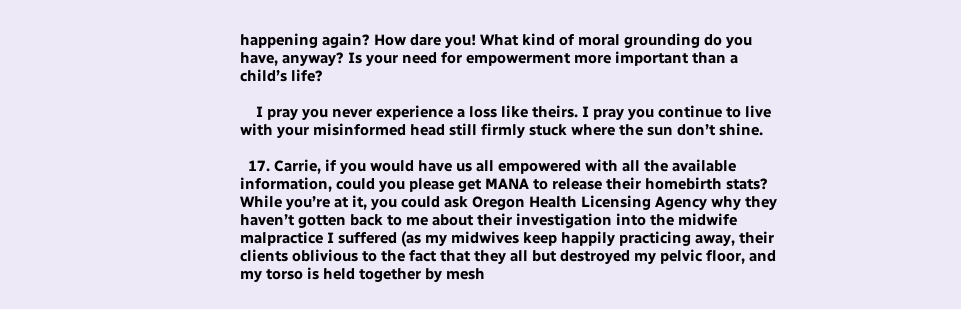happening again? How dare you! What kind of moral grounding do you have, anyway? Is your need for empowerment more important than a child’s life?

    I pray you never experience a loss like theirs. I pray you continue to live with your misinformed head still firmly stuck where the sun don’t shine.

  17. Carrie, if you would have us all empowered with all the available information, could you please get MANA to release their homebirth stats? While you’re at it, you could ask Oregon Health Licensing Agency why they haven’t gotten back to me about their investigation into the midwife malpractice I suffered (as my midwives keep happily practicing away, their clients oblivious to the fact that they all but destroyed my pelvic floor, and my torso is held together by mesh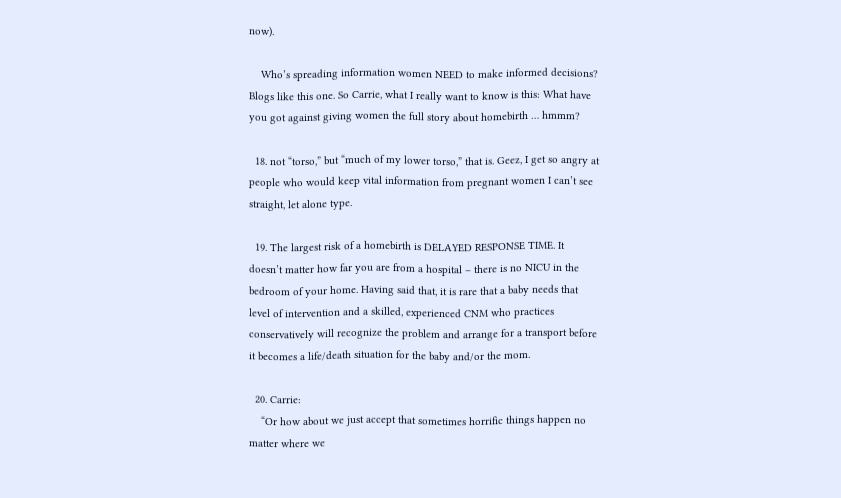now).

    Who’s spreading information women NEED to make informed decisions? Blogs like this one. So Carrie, what I really want to know is this: What have you got against giving women the full story about homebirth … hmmm?

  18. not “torso,” but “much of my lower torso,” that is. Geez, I get so angry at people who would keep vital information from pregnant women I can’t see straight, let alone type.

  19. The largest risk of a homebirth is DELAYED RESPONSE TIME. It doesn’t matter how far you are from a hospital – there is no NICU in the bedroom of your home. Having said that, it is rare that a baby needs that level of intervention and a skilled, experienced CNM who practices conservatively will recognize the problem and arrange for a transport before it becomes a life/death situation for the baby and/or the mom.

  20. Carrie:
    “Or how about we just accept that sometimes horrific things happen no matter where we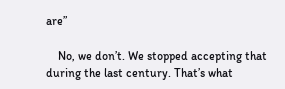are”

    No, we don’t. We stopped accepting that during the last century. That’s what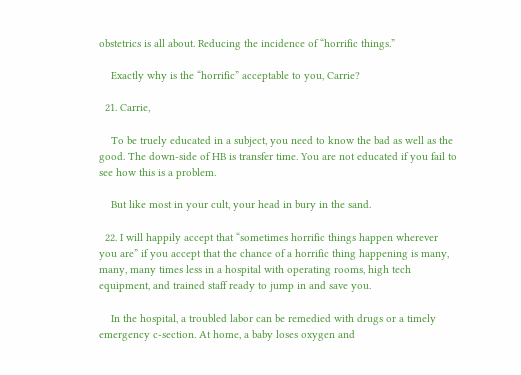obstetrics is all about. Reducing the incidence of “horrific things.”

    Exactly why is the “horrific” acceptable to you, Carrie?

  21. Carrie,

    To be truely educated in a subject, you need to know the bad as well as the good. The down-side of HB is transfer time. You are not educated if you fail to see how this is a problem.

    But like most in your cult, your head in bury in the sand.

  22. I will happily accept that “sometimes horrific things happen wherever you are” if you accept that the chance of a horrific thing happening is many, many, many times less in a hospital with operating rooms, high tech equipment, and trained staff ready to jump in and save you.

    In the hospital, a troubled labor can be remedied with drugs or a timely emergency c-section. At home, a baby loses oxygen and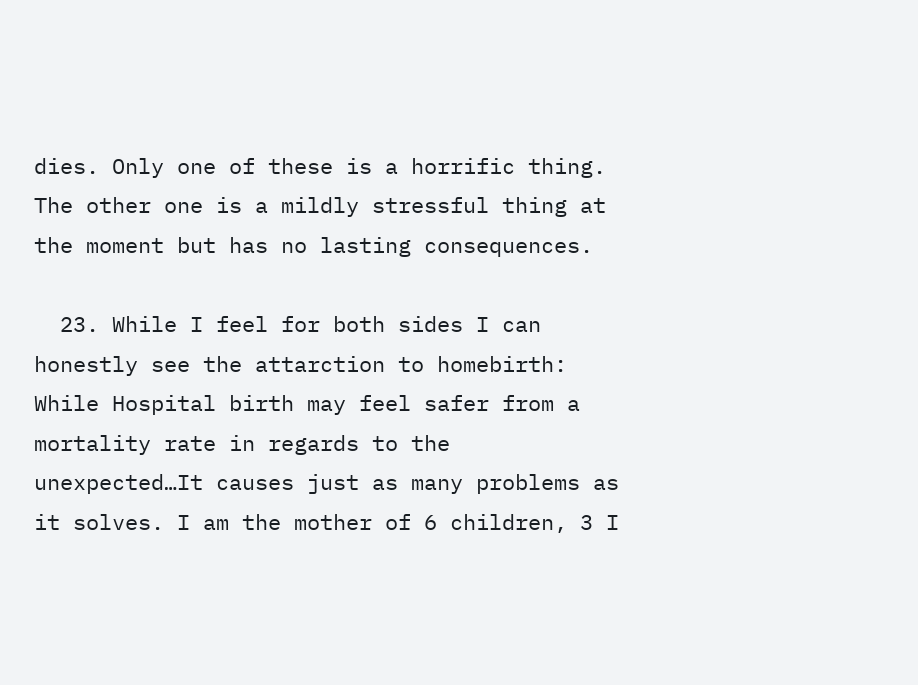dies. Only one of these is a horrific thing. The other one is a mildly stressful thing at the moment but has no lasting consequences.

  23. While I feel for both sides I can honestly see the attarction to homebirth: While Hospital birth may feel safer from a mortality rate in regards to the unexpected…It causes just as many problems as it solves. I am the mother of 6 children, 3 I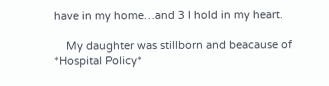have in my home…and 3 I hold in my heart.

    My daughter was stillborn and beacause of *Hospital Policy*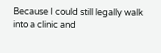Because I could still legally walk into a clinic and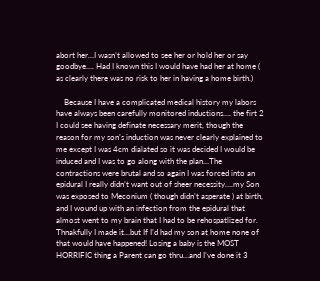abort her…I wasn’t allowed to see her or hold her or say goodbye…. Had I known this I would have had her at home ( as clearly there was no risk to her in having a home birth.)

    Because I have a complicated medical history my labors have always been carefully monitored inductions…. the firt 2 I could see having definate necessary merit, though the reason for my son’s induction was never clearly explained to me except I was 4cm dialated so it was decided I would be induced and I was to go along with the plan…The contractions were brutal and so again I was forced into an epidural I really didn’t want out of sheer necessity….my Son was exposed to Meconium ( though didn’t asperate ) at birth, and I wound up with an infection from the epidural that almost went to my brain that I had to be rehospatlized for. Thnakfully I made it…but If I’d had my son at home none of that would have happened! Losing a baby is the MOST HORRIFIC thing a Parent can go thru…and I’ve done it 3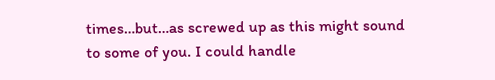times…but…as screwed up as this might sound to some of you. I could handle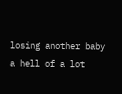losing another baby a hell of a lot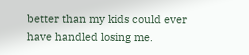better than my kids could ever have handled losing me.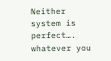Neither system is perfect…. whatever you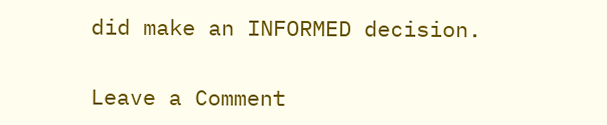did make an INFORMED decision.

Leave a Comment